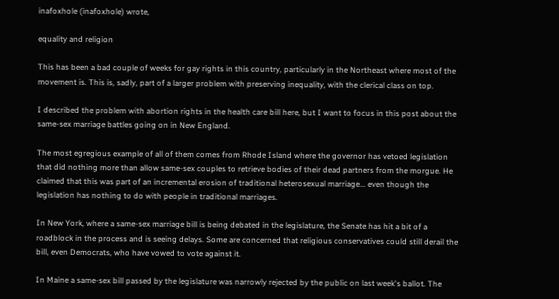inafoxhole (inafoxhole) wrote,

equality and religion

This has been a bad couple of weeks for gay rights in this country, particularly in the Northeast where most of the movement is. This is, sadly, part of a larger problem with preserving inequality, with the clerical class on top.

I described the problem with abortion rights in the health care bill here, but I want to focus in this post about the same-sex marriage battles going on in New England.

The most egregious example of all of them comes from Rhode Island where the governor has vetoed legislation that did nothing more than allow same-sex couples to retrieve bodies of their dead partners from the morgue. He claimed that this was part of an incremental erosion of traditional heterosexual marriage... even though the legislation has nothing to do with people in traditional marriages.

In New York, where a same-sex marriage bill is being debated in the legislature, the Senate has hit a bit of a roadblock in the process and is seeing delays. Some are concerned that religious conservatives could still derail the bill, even Democrats, who have vowed to vote against it.

In Maine a same-sex bill passed by the legislature was narrowly rejected by the public on last week's ballot. The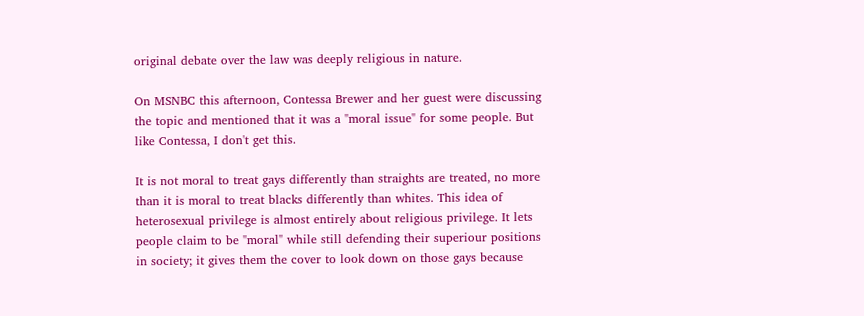original debate over the law was deeply religious in nature.

On MSNBC this afternoon, Contessa Brewer and her guest were discussing the topic and mentioned that it was a "moral issue" for some people. But like Contessa, I don't get this.

It is not moral to treat gays differently than straights are treated, no more than it is moral to treat blacks differently than whites. This idea of heterosexual privilege is almost entirely about religious privilege. It lets people claim to be "moral" while still defending their superiour positions in society; it gives them the cover to look down on those gays because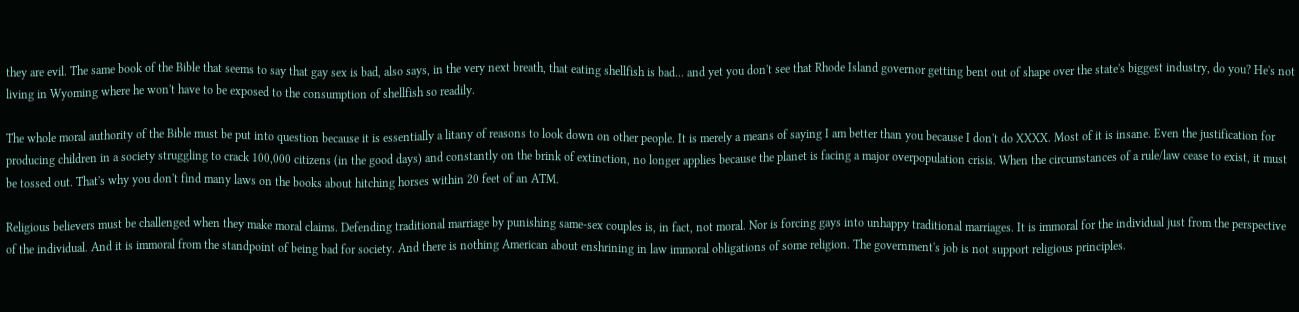they are evil. The same book of the Bible that seems to say that gay sex is bad, also says, in the very next breath, that eating shellfish is bad... and yet you don't see that Rhode Island governor getting bent out of shape over the state's biggest industry, do you? He's not living in Wyoming where he won't have to be exposed to the consumption of shellfish so readily.

The whole moral authority of the Bible must be put into question because it is essentially a litany of reasons to look down on other people. It is merely a means of saying I am better than you because I don't do XXXX. Most of it is insane. Even the justification for producing children in a society struggling to crack 100,000 citizens (in the good days) and constantly on the brink of extinction, no longer applies because the planet is facing a major overpopulation crisis. When the circumstances of a rule/law cease to exist, it must be tossed out. That's why you don't find many laws on the books about hitching horses within 20 feet of an ATM.

Religious believers must be challenged when they make moral claims. Defending traditional marriage by punishing same-sex couples is, in fact, not moral. Nor is forcing gays into unhappy traditional marriages. It is immoral for the individual just from the perspective of the individual. And it is immoral from the standpoint of being bad for society. And there is nothing American about enshrining in law immoral obligations of some religion. The government's job is not support religious principles.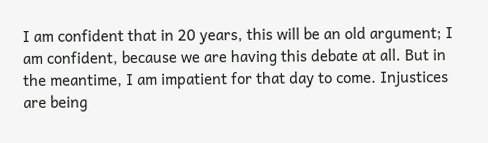I am confident that in 20 years, this will be an old argument; I am confident, because we are having this debate at all. But in the meantime, I am impatient for that day to come. Injustices are being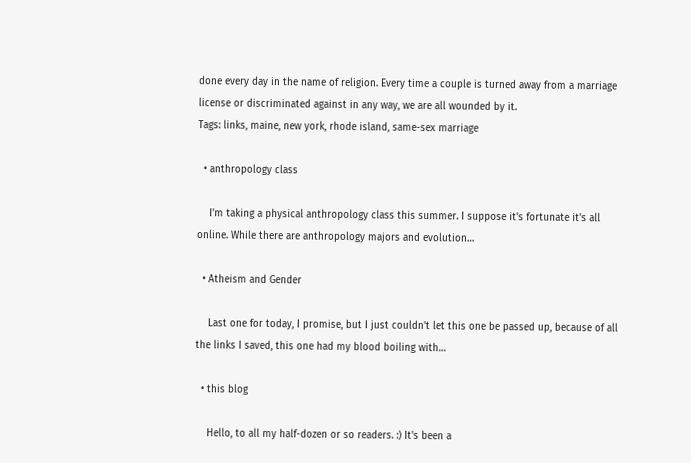done every day in the name of religion. Every time a couple is turned away from a marriage license or discriminated against in any way, we are all wounded by it.
Tags: links, maine, new york, rhode island, same-sex marriage

  • anthropology class

    I'm taking a physical anthropology class this summer. I suppose it's fortunate it's all online. While there are anthropology majors and evolution…

  • Atheism and Gender

    Last one for today, I promise, but I just couldn't let this one be passed up, because of all the links I saved, this one had my blood boiling with…

  • this blog

    Hello, to all my half-dozen or so readers. :) It's been a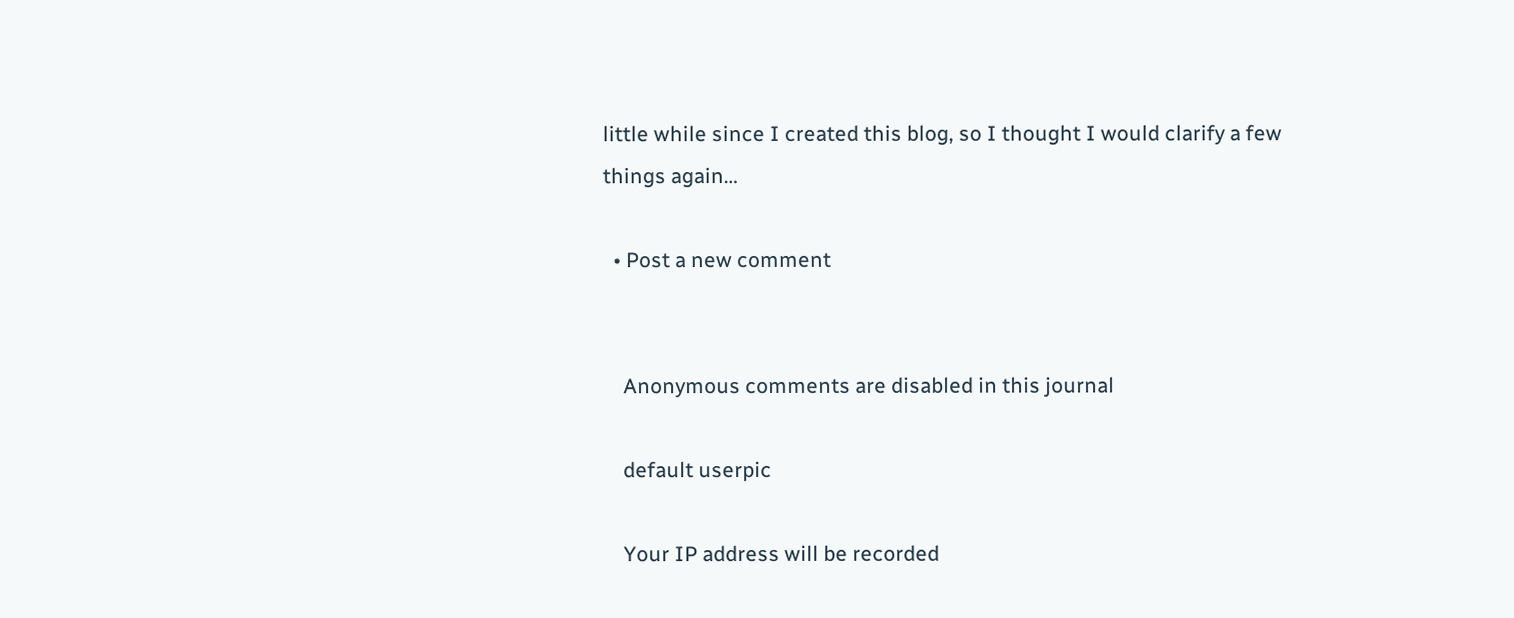little while since I created this blog, so I thought I would clarify a few things again…

  • Post a new comment


    Anonymous comments are disabled in this journal

    default userpic

    Your IP address will be recorded